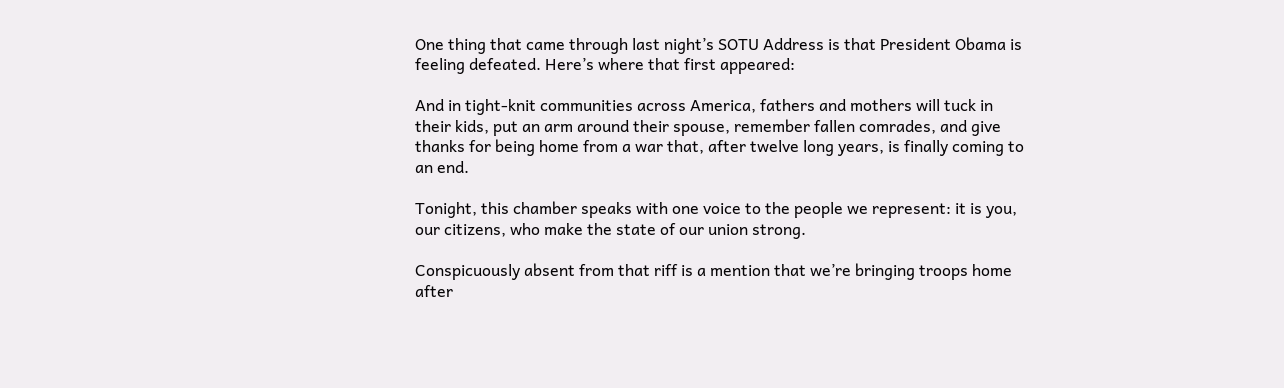One thing that came through last night’s SOTU Address is that President Obama is feeling defeated. Here’s where that first appeared:

And in tight-knit communities across America, fathers and mothers will tuck in their kids, put an arm around their spouse, remember fallen comrades, and give thanks for being home from a war that, after twelve long years, is finally coming to an end.

Tonight, this chamber speaks with one voice to the people we represent: it is you, our citizens, who make the state of our union strong.

Conspicuously absent from that riff is a mention that we’re bringing troops home after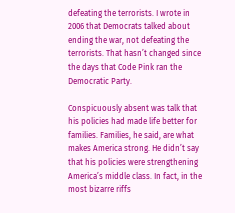defeating the terrorists. I wrote in 2006 that Democrats talked about ending the war, not defeating the terrorists. That hasn’t changed since the days that Code Pink ran the Democratic Party.

Conspicuously absent was talk that his policies had made life better for families. Families, he said, are what makes America strong. He didn’t say that his policies were strengthening America’s middle class. In fact, in the most bizarre riffs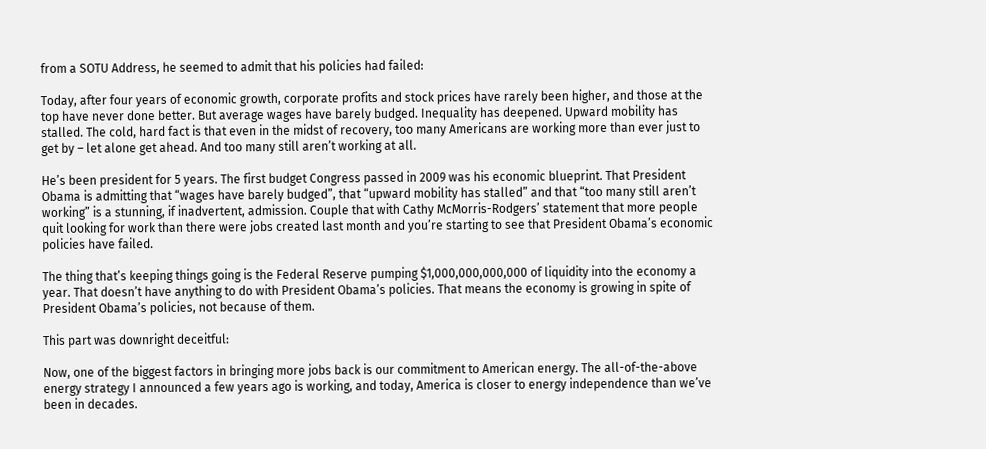from a SOTU Address, he seemed to admit that his policies had failed:

Today, after four years of economic growth, corporate profits and stock prices have rarely been higher, and those at the top have never done better. But average wages have barely budged. Inequality has deepened. Upward mobility has stalled. The cold, hard fact is that even in the midst of recovery, too many Americans are working more than ever just to get by – let alone get ahead. And too many still aren’t working at all.

He’s been president for 5 years. The first budget Congress passed in 2009 was his economic blueprint. That President Obama is admitting that “wages have barely budged”, that “upward mobility has stalled” and that “too many still aren’t working” is a stunning, if inadvertent, admission. Couple that with Cathy McMorris-Rodgers’ statement that more people quit looking for work than there were jobs created last month and you’re starting to see that President Obama’s economic policies have failed.

The thing that’s keeping things going is the Federal Reserve pumping $1,000,000,000,000 of liquidity into the economy a year. That doesn’t have anything to do with President Obama’s policies. That means the economy is growing in spite of President Obama’s policies, not because of them.

This part was downright deceitful:

Now, one of the biggest factors in bringing more jobs back is our commitment to American energy. The all-of-the-above energy strategy I announced a few years ago is working, and today, America is closer to energy independence than we’ve been in decades.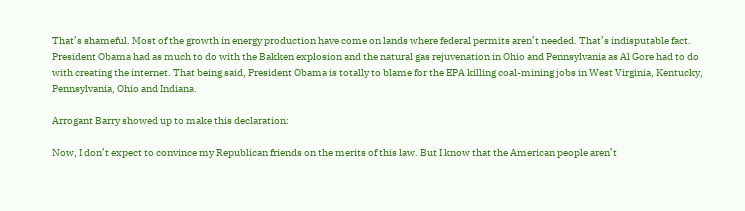That’s shameful. Most of the growth in energy production have come on lands where federal permits aren’t needed. That’s indisputable fact. President Obama had as much to do with the Bakken explosion and the natural gas rejuvenation in Ohio and Pennsylvania as Al Gore had to do with creating the internet. That being said, President Obama is totally to blame for the EPA killing coal-mining jobs in West Virginia, Kentucky, Pennsylvania, Ohio and Indiana.

Arrogant Barry showed up to make this declaration:

Now, I don’t expect to convince my Republican friends on the merits of this law. But I know that the American people aren’t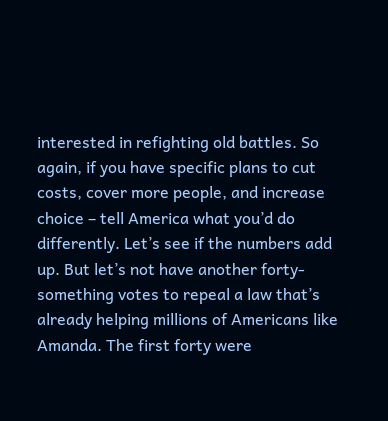interested in refighting old battles. So again, if you have specific plans to cut costs, cover more people, and increase choice – tell America what you’d do differently. Let’s see if the numbers add up. But let’s not have another forty-something votes to repeal a law that’s already helping millions of Americans like Amanda. The first forty were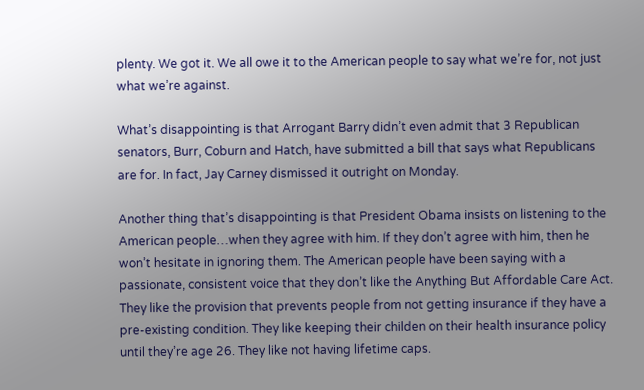plenty. We got it. We all owe it to the American people to say what we’re for, not just what we’re against.

What’s disappointing is that Arrogant Barry didn’t even admit that 3 Republican senators, Burr, Coburn and Hatch, have submitted a bill that says what Republicans are for. In fact, Jay Carney dismissed it outright on Monday.

Another thing that’s disappointing is that President Obama insists on listening to the American people…when they agree with him. If they don’t agree with him, then he won’t hesitate in ignoring them. The American people have been saying with a passionate, consistent voice that they don’t like the Anything But Affordable Care Act. They like the provision that prevents people from not getting insurance if they have a pre-existing condition. They like keeping their childen on their health insurance policy until they’re age 26. They like not having lifetime caps.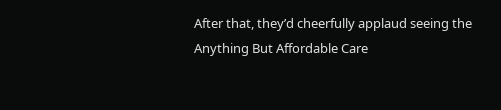After that, they’d cheerfully applaud seeing the Anything But Affordable Care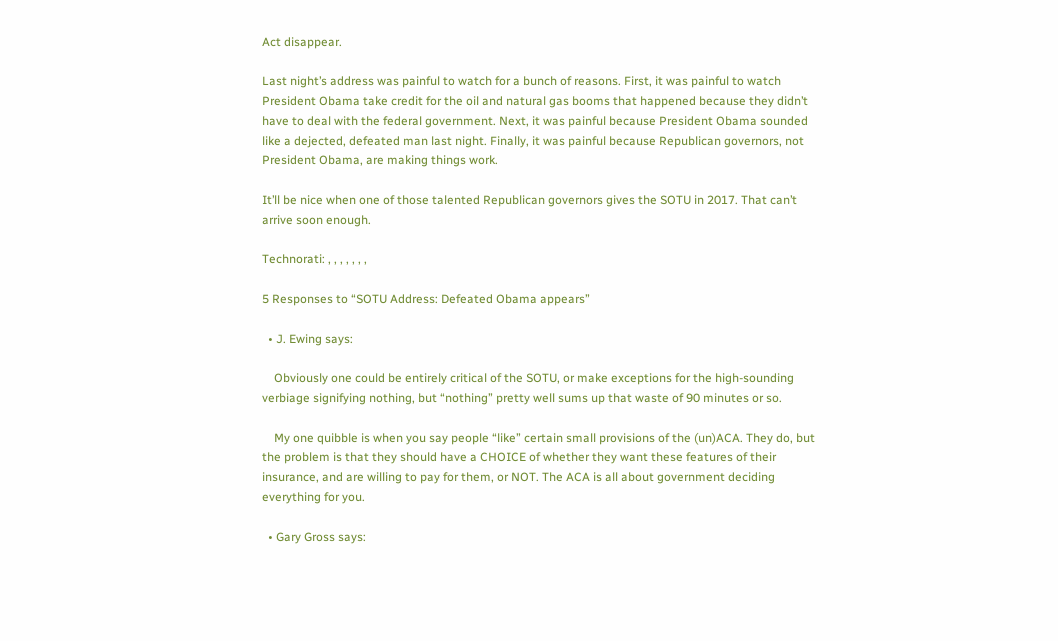Act disappear.

Last night’s address was painful to watch for a bunch of reasons. First, it was painful to watch President Obama take credit for the oil and natural gas booms that happened because they didn’t have to deal with the federal government. Next, it was painful because President Obama sounded like a dejected, defeated man last night. Finally, it was painful because Republican governors, not President Obama, are making things work.

It’ll be nice when one of those talented Republican governors gives the SOTU in 2017. That can’t arrive soon enough.

Technorati: , , , , , , ,

5 Responses to “SOTU Address: Defeated Obama appears”

  • J. Ewing says:

    Obviously one could be entirely critical of the SOTU, or make exceptions for the high-sounding verbiage signifying nothing, but “nothing” pretty well sums up that waste of 90 minutes or so.

    My one quibble is when you say people “like” certain small provisions of the (un)ACA. They do, but the problem is that they should have a CHOICE of whether they want these features of their insurance, and are willing to pay for them, or NOT. The ACA is all about government deciding everything for you.

  • Gary Gross says: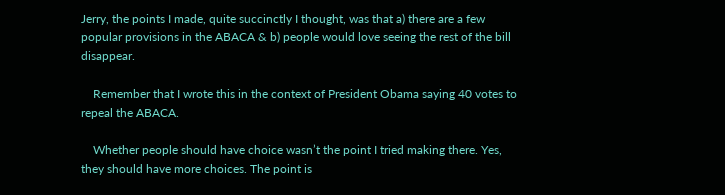Jerry, the points I made, quite succinctly I thought, was that a) there are a few popular provisions in the ABACA & b) people would love seeing the rest of the bill disappear.

    Remember that I wrote this in the context of President Obama saying 40 votes to repeal the ABACA.

    Whether people should have choice wasn’t the point I tried making there. Yes, they should have more choices. The point is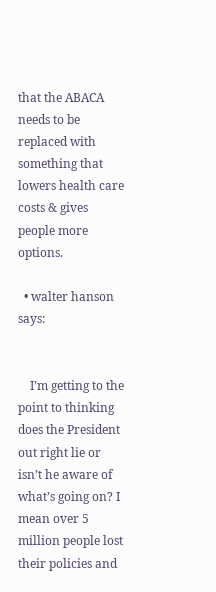that the ABACA needs to be replaced with something that lowers health care costs & gives people more options.

  • walter hanson says:


    I’m getting to the point to thinking does the President out right lie or isn’t he aware of what’s going on? I mean over 5 million people lost their policies and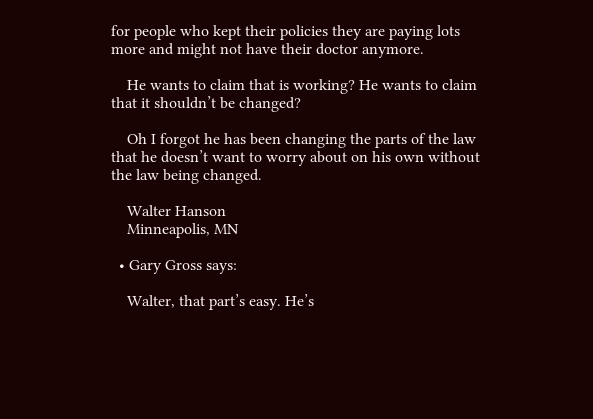for people who kept their policies they are paying lots more and might not have their doctor anymore.

    He wants to claim that is working? He wants to claim that it shouldn’t be changed?

    Oh I forgot he has been changing the parts of the law that he doesn’t want to worry about on his own without the law being changed.

    Walter Hanson
    Minneapolis, MN

  • Gary Gross says:

    Walter, that part’s easy. He’s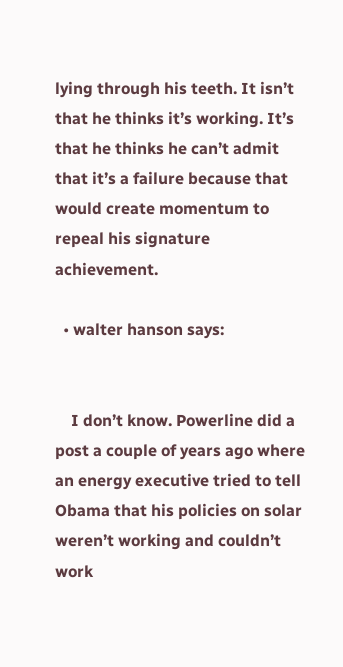lying through his teeth. It isn’t that he thinks it’s working. It’s that he thinks he can’t admit that it’s a failure because that would create momentum to repeal his signature achievement.

  • walter hanson says:


    I don’t know. Powerline did a post a couple of years ago where an energy executive tried to tell Obama that his policies on solar weren’t working and couldn’t work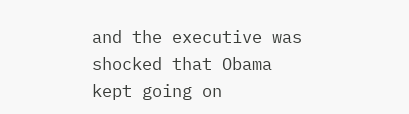and the executive was shocked that Obama kept going on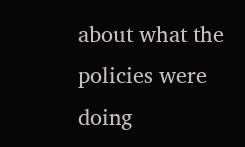about what the policies were doing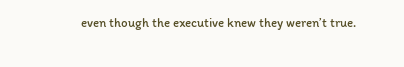even though the executive knew they weren’t true.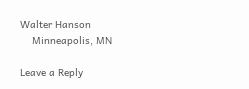Walter Hanson
    Minneapolis, MN

Leave a Reply